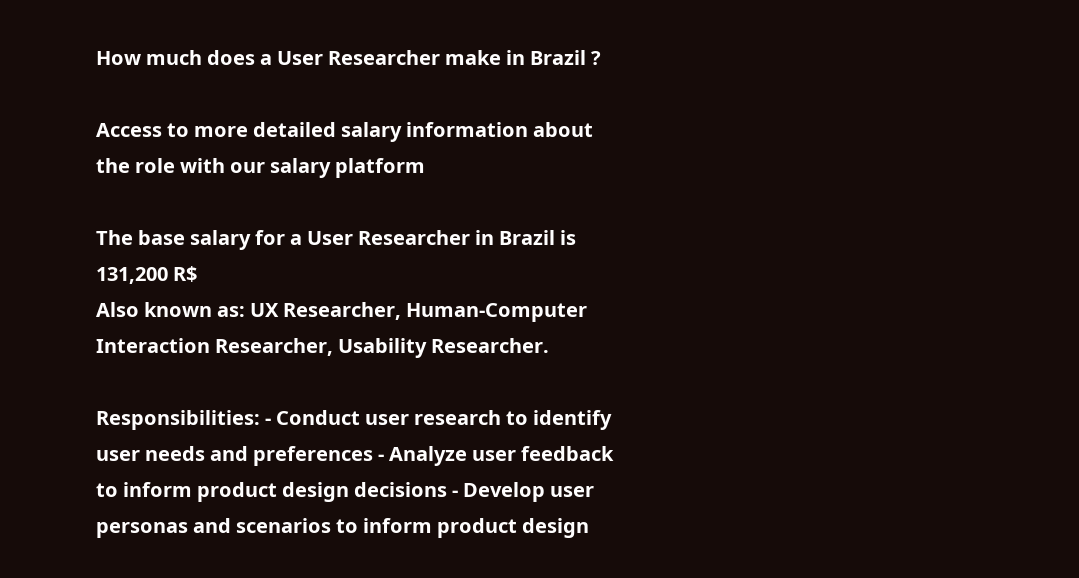How much does a User Researcher make in Brazil ?

Access to more detailed salary information about the role with our salary platform

The base salary for a User Researcher in Brazil is 131,200 R$
Also known as: UX Researcher, Human-Computer Interaction Researcher, Usability Researcher.

Responsibilities: - Conduct user research to identify user needs and preferences - Analyze user feedback to inform product design decisions - Develop user personas and scenarios to inform product design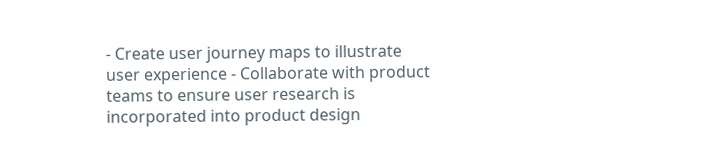- Create user journey maps to illustrate user experience - Collaborate with product teams to ensure user research is incorporated into product design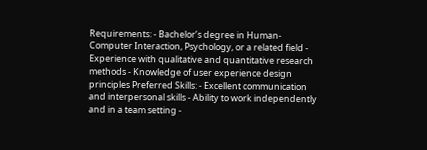Requirements: - Bachelor’s degree in Human-Computer Interaction, Psychology, or a related field - Experience with qualitative and quantitative research methods - Knowledge of user experience design principles Preferred Skills: - Excellent communication and interpersonal skills - Ability to work independently and in a team setting -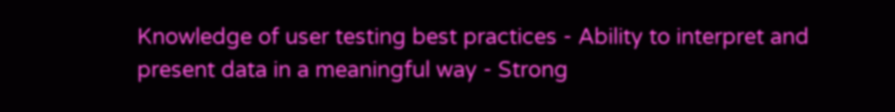Knowledge of user testing best practices - Ability to interpret and present data in a meaningful way - Strong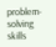problem-solving skills